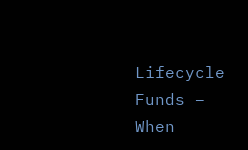Lifecycle Funds – When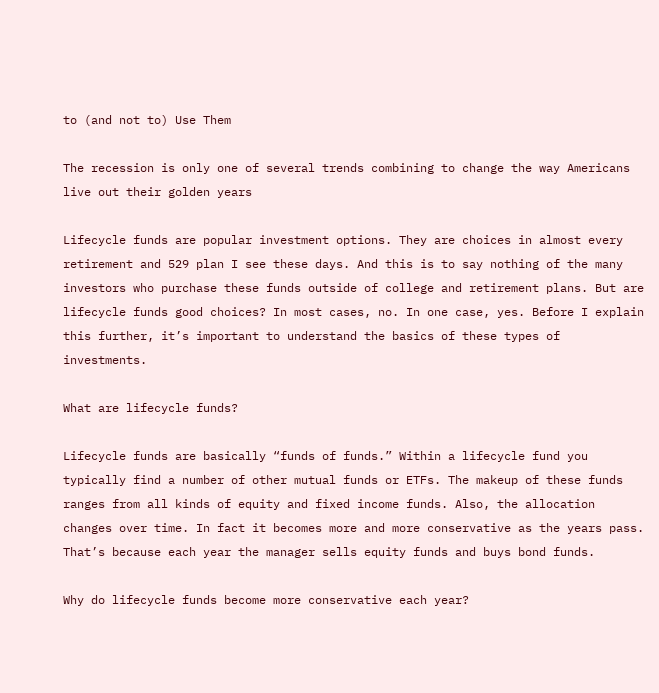to (and not to) Use Them

The recession is only one of several trends combining to change the way Americans live out their golden years

Lifecycle funds are popular investment options. They are choices in almost every retirement and 529 plan I see these days. And this is to say nothing of the many investors who purchase these funds outside of college and retirement plans. But are lifecycle funds good choices? In most cases, no. In one case, yes. Before I explain this further, it’s important to understand the basics of these types of investments.

What are lifecycle funds?

Lifecycle funds are basically “funds of funds.” Within a lifecycle fund you typically find a number of other mutual funds or ETFs. The makeup of these funds ranges from all kinds of equity and fixed income funds. Also, the allocation changes over time. In fact it becomes more and more conservative as the years pass. That’s because each year the manager sells equity funds and buys bond funds.

Why do lifecycle funds become more conservative each year?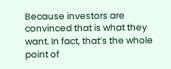Because investors are convinced that is what they want. In fact, that’s the whole point of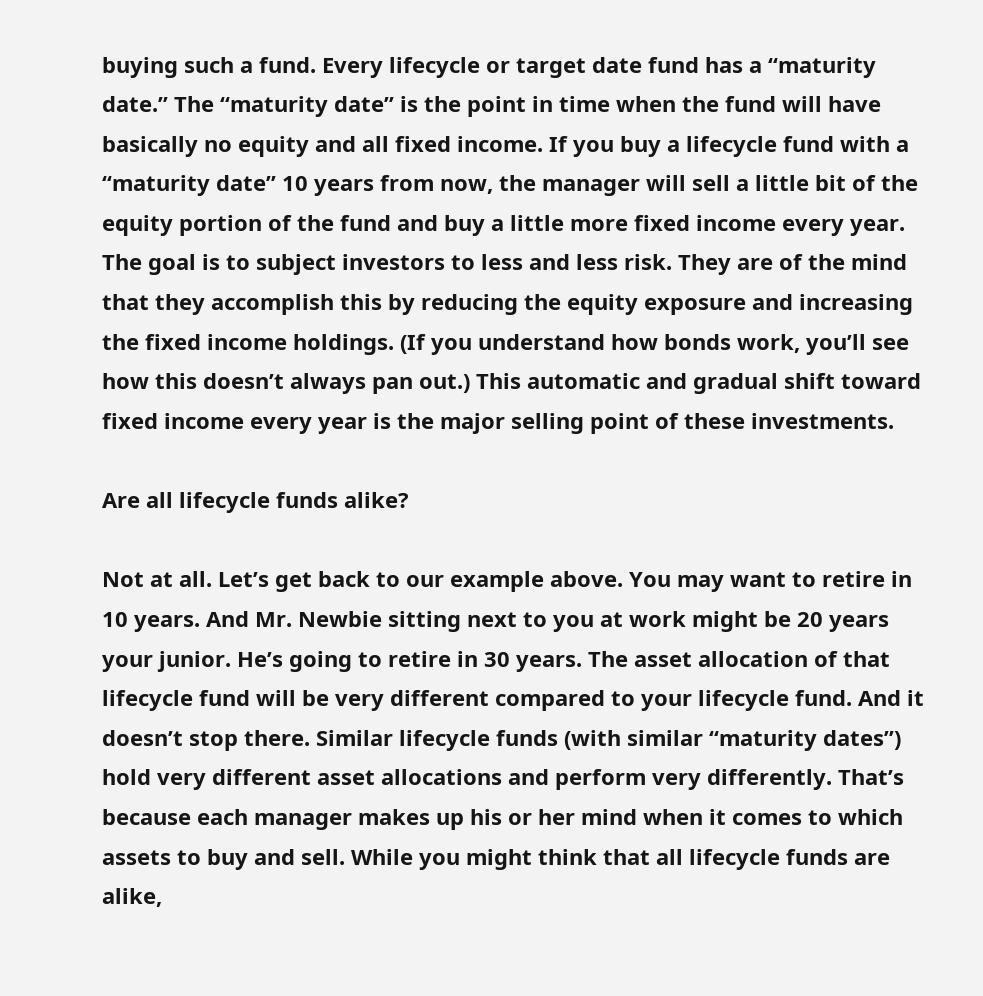buying such a fund. Every lifecycle or target date fund has a “maturity date.” The “maturity date” is the point in time when the fund will have basically no equity and all fixed income. If you buy a lifecycle fund with a “maturity date” 10 years from now, the manager will sell a little bit of the equity portion of the fund and buy a little more fixed income every year. The goal is to subject investors to less and less risk. They are of the mind that they accomplish this by reducing the equity exposure and increasing the fixed income holdings. (If you understand how bonds work, you’ll see how this doesn’t always pan out.) This automatic and gradual shift toward fixed income every year is the major selling point of these investments.

Are all lifecycle funds alike?

Not at all. Let’s get back to our example above. You may want to retire in 10 years. And Mr. Newbie sitting next to you at work might be 20 years your junior. He’s going to retire in 30 years. The asset allocation of that lifecycle fund will be very different compared to your lifecycle fund. And it doesn’t stop there. Similar lifecycle funds (with similar “maturity dates”) hold very different asset allocations and perform very differently. That’s because each manager makes up his or her mind when it comes to which assets to buy and sell. While you might think that all lifecycle funds are alike,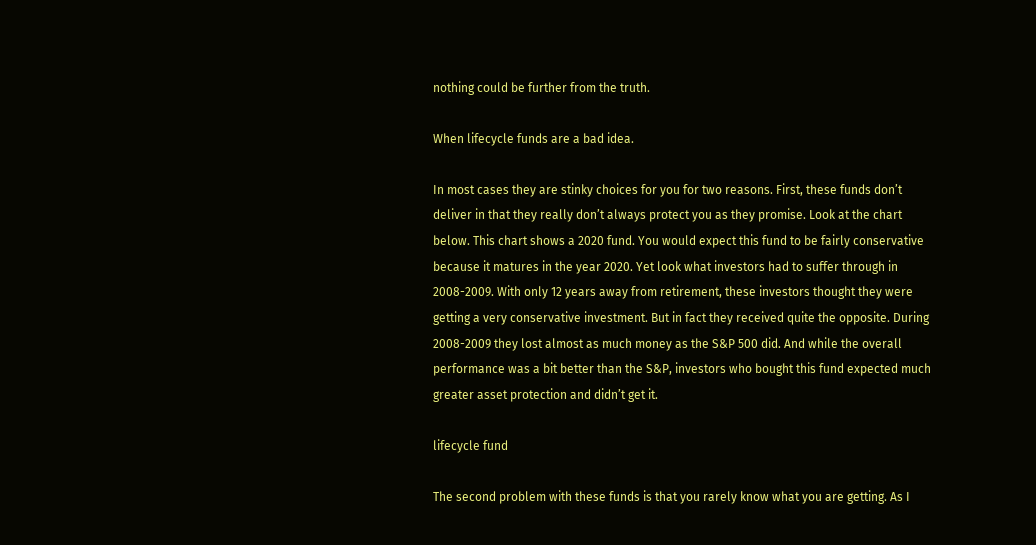nothing could be further from the truth.

When lifecycle funds are a bad idea.

In most cases they are stinky choices for you for two reasons. First, these funds don’t deliver in that they really don’t always protect you as they promise. Look at the chart below. This chart shows a 2020 fund. You would expect this fund to be fairly conservative because it matures in the year 2020. Yet look what investors had to suffer through in 2008-2009. With only 12 years away from retirement, these investors thought they were getting a very conservative investment. But in fact they received quite the opposite. During 2008-2009 they lost almost as much money as the S&P 500 did. And while the overall performance was a bit better than the S&P, investors who bought this fund expected much greater asset protection and didn’t get it.

lifecycle fund

The second problem with these funds is that you rarely know what you are getting. As I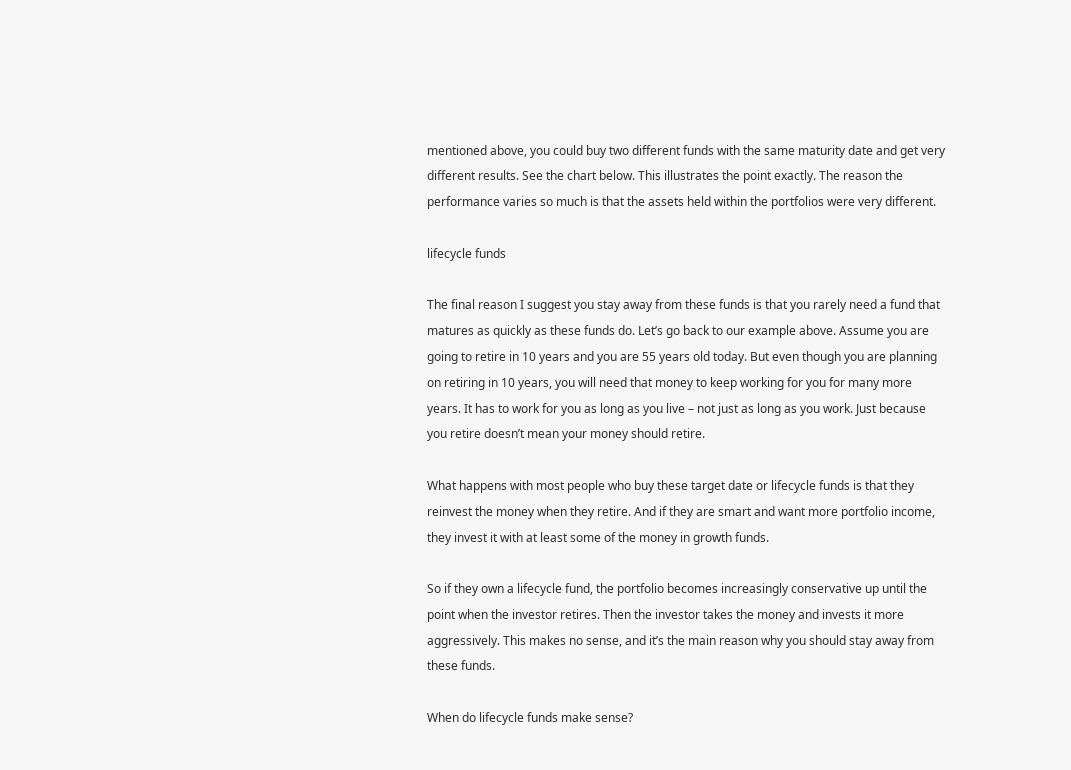mentioned above, you could buy two different funds with the same maturity date and get very different results. See the chart below. This illustrates the point exactly. The reason the performance varies so much is that the assets held within the portfolios were very different.

lifecycle funds

The final reason I suggest you stay away from these funds is that you rarely need a fund that matures as quickly as these funds do. Let’s go back to our example above. Assume you are going to retire in 10 years and you are 55 years old today. But even though you are planning on retiring in 10 years, you will need that money to keep working for you for many more years. It has to work for you as long as you live – not just as long as you work. Just because you retire doesn’t mean your money should retire.

What happens with most people who buy these target date or lifecycle funds is that they reinvest the money when they retire. And if they are smart and want more portfolio income, they invest it with at least some of the money in growth funds.

So if they own a lifecycle fund, the portfolio becomes increasingly conservative up until the point when the investor retires. Then the investor takes the money and invests it more aggressively. This makes no sense, and it’s the main reason why you should stay away from these funds.

When do lifecycle funds make sense?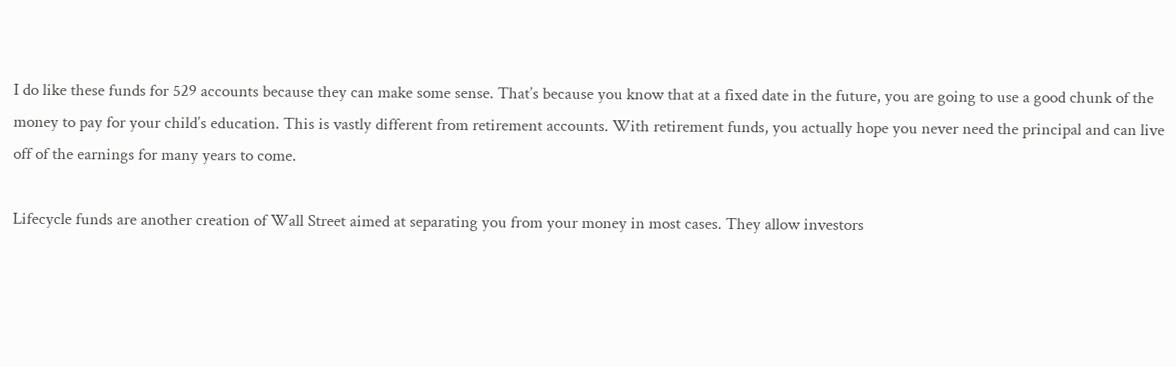I do like these funds for 529 accounts because they can make some sense. That’s because you know that at a fixed date in the future, you are going to use a good chunk of the money to pay for your child’s education. This is vastly different from retirement accounts. With retirement funds, you actually hope you never need the principal and can live off of the earnings for many years to come.

Lifecycle funds are another creation of Wall Street aimed at separating you from your money in most cases. They allow investors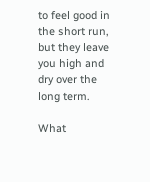to feel good in the short run, but they leave you high and dry over the long term.

What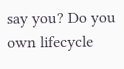say you? Do you own lifecycle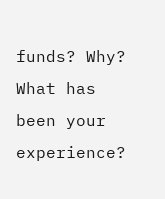funds? Why? What has been your experience?